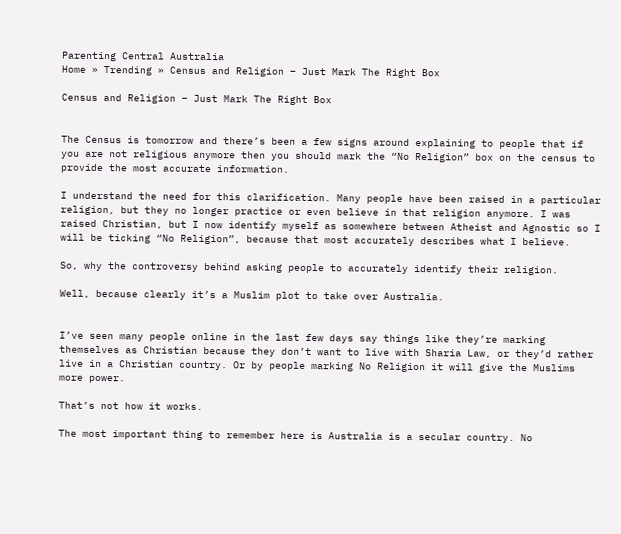Parenting Central Australia
Home » Trending » Census and Religion – Just Mark The Right Box

Census and Religion – Just Mark The Right Box


The Census is tomorrow and there’s been a few signs around explaining to people that if you are not religious anymore then you should mark the “No Religion” box on the census to provide the most accurate information.

I understand the need for this clarification. Many people have been raised in a particular religion, but they no longer practice or even believe in that religion anymore. I was raised Christian, but I now identify myself as somewhere between Atheist and Agnostic so I will be ticking “No Religion”, because that most accurately describes what I believe.

So, why the controversy behind asking people to accurately identify their religion.

Well, because clearly it’s a Muslim plot to take over Australia.


I’ve seen many people online in the last few days say things like they’re marking themselves as Christian because they don’t want to live with Sharia Law, or they’d rather live in a Christian country. Or by people marking No Religion it will give the Muslims more power.

That’s not how it works.

The most important thing to remember here is Australia is a secular country. No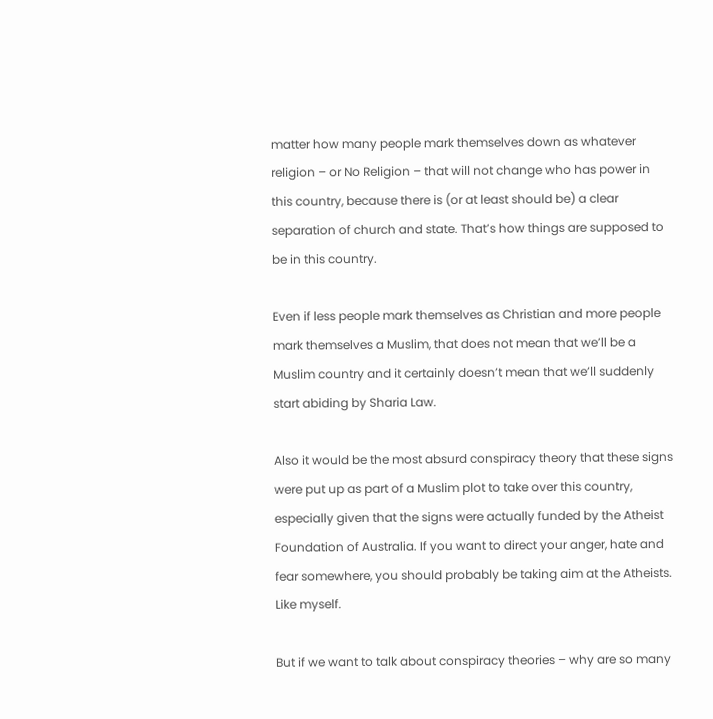matter how many people mark themselves down as whatever religion – or No Religion – that will not change who has power in this country, because there is (or at least should be) a clear separation of church and state. That’s how things are supposed to be in this country.

Even if less people mark themselves as Christian and more people mark themselves a Muslim, that does not mean that we’ll be a Muslim country and it certainly doesn’t mean that we’ll suddenly start abiding by Sharia Law.

Also it would be the most absurd conspiracy theory that these signs were put up as part of a Muslim plot to take over this country, especially given that the signs were actually funded by the Atheist Foundation of Australia. If you want to direct your anger, hate and fear somewhere, you should probably be taking aim at the Atheists. Like myself.

But if we want to talk about conspiracy theories – why are so many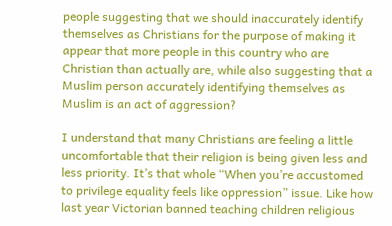people suggesting that we should inaccurately identify themselves as Christians for the purpose of making it appear that more people in this country who are Christian than actually are, while also suggesting that a Muslim person accurately identifying themselves as Muslim is an act of aggression?

I understand that many Christians are feeling a little uncomfortable that their religion is being given less and less priority. It’s that whole “When you’re accustomed to privilege equality feels like oppression” issue. Like how last year Victorian banned teaching children religious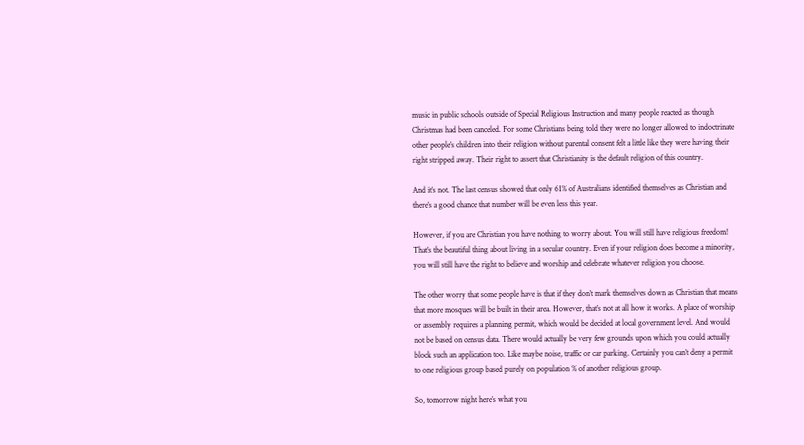music in public schools outside of Special Religious Instruction and many people reacted as though Christmas had been canceled. For some Christians being told they were no longer allowed to indoctrinate other people’s children into their religion without parental consent felt a little like they were having their right stripped away. Their right to assert that Christianity is the default religion of this country.

And it’s not. The last census showed that only 61% of Australians identified themselves as Christian and there’s a good chance that number will be even less this year.

However, if you are Christian you have nothing to worry about. You will still have religious freedom! That’s the beautiful thing about living in a secular country. Even if your religion does become a minority, you will still have the right to believe and worship and celebrate whatever religion you choose.

The other worry that some people have is that if they don’t mark themselves down as Christian that means that more mosques will be built in their area. However, that’s not at all how it works. A place of worship or assembly requires a planning permit, which would be decided at local government level. And would not be based on census data. There would actually be very few grounds upon which you could actually block such an application too. Like maybe noise, traffic or car parking. Certainly you can’t deny a permit to one religious group based purely on population % of another religious group.

So, tomorrow night here’s what you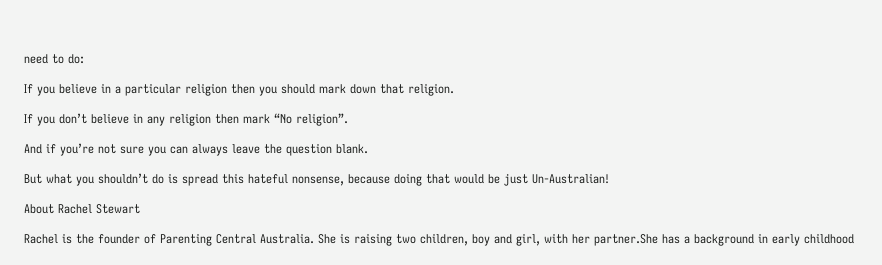need to do:

If you believe in a particular religion then you should mark down that religion.

If you don’t believe in any religion then mark “No religion”.

And if you’re not sure you can always leave the question blank.

But what you shouldn’t do is spread this hateful nonsense, because doing that would be just Un-Australian!

About Rachel Stewart

Rachel is the founder of Parenting Central Australia. She is raising two children, boy and girl, with her partner.She has a background in early childhood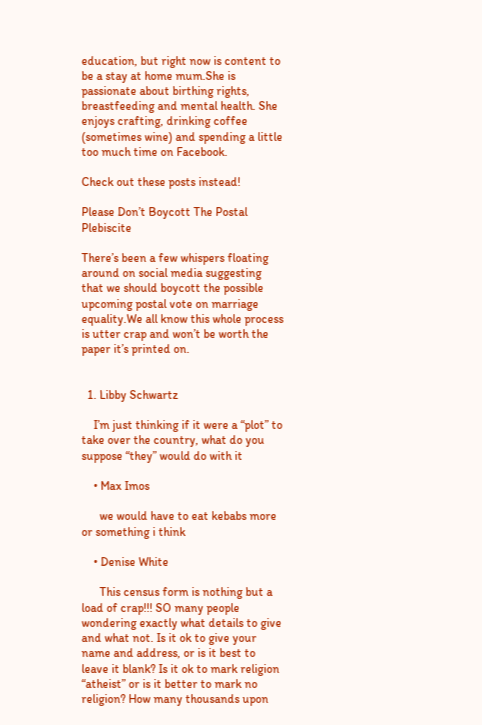education, but right now is content to be a stay at home mum.She is passionate about birthing rights, breastfeeding and mental health. She enjoys crafting, drinking coffee (sometimes wine) and spending a little too much time on Facebook.

Check out these posts instead!

Please Don’t Boycott The Postal Plebiscite

There’s been a few whispers floating around on social media suggesting that we should boycott the possible upcoming postal vote on marriage equality.We all know this whole process is utter crap and won’t be worth the paper it’s printed on.


  1. Libby Schwartz

    I’m just thinking if it were a “plot” to take over the country, what do you suppose “they” would do with it

    • Max Imos

      we would have to eat kebabs more or something i think

    • Denise White

      This census form is nothing but a load of crap!!! SO many people wondering exactly what details to give and what not. Is it ok to give your name and address, or is it best to leave it blank? Is it ok to mark religion “atheist” or is it better to mark no religion? How many thousands upon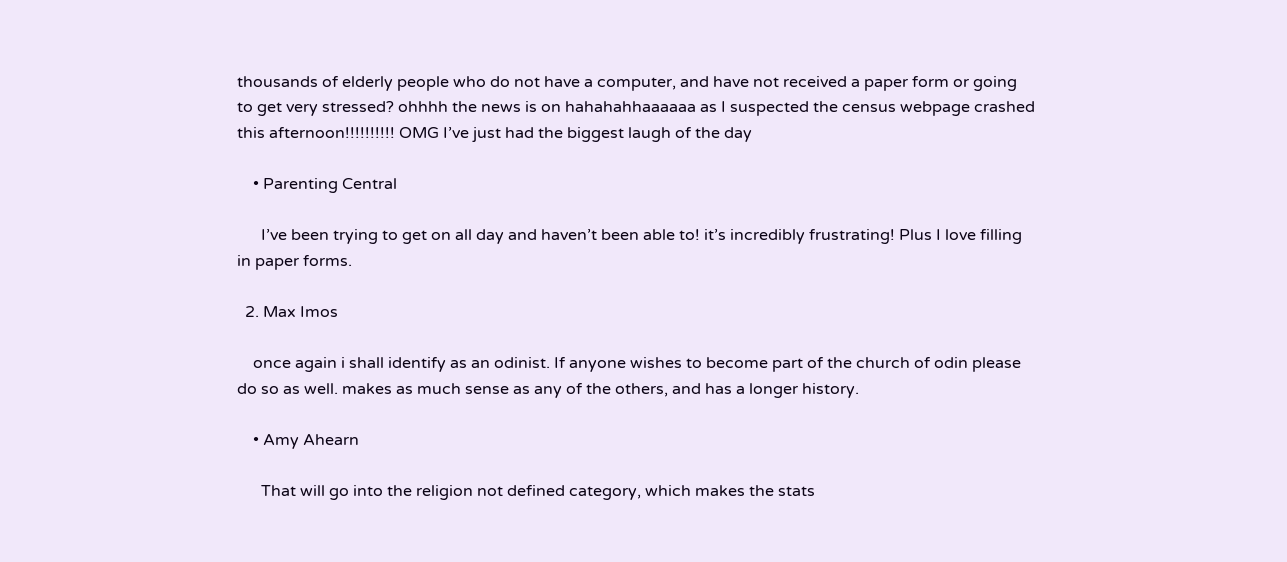thousands of elderly people who do not have a computer, and have not received a paper form or going to get very stressed? ohhhh the news is on hahahahhaaaaaa as I suspected the census webpage crashed this afternoon!!!!!!!!!! OMG I’ve just had the biggest laugh of the day

    • Parenting Central

      I’ve been trying to get on all day and haven’t been able to! it’s incredibly frustrating! Plus I love filling in paper forms.

  2. Max Imos

    once again i shall identify as an odinist. If anyone wishes to become part of the church of odin please do so as well. makes as much sense as any of the others, and has a longer history.

    • Amy Ahearn

      That will go into the religion not defined category, which makes the stats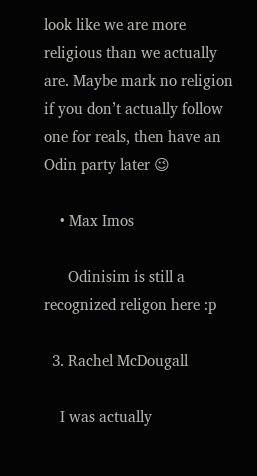look like we are more religious than we actually are. Maybe mark no religion if you don’t actually follow one for reals, then have an Odin party later 😉

    • Max Imos

      Odinisim is still a recognized religon here :p

  3. Rachel McDougall

    I was actually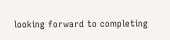looking forward to completing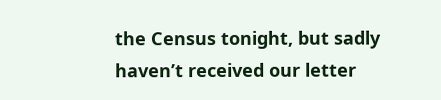the Census tonight, but sadly haven’t received our letter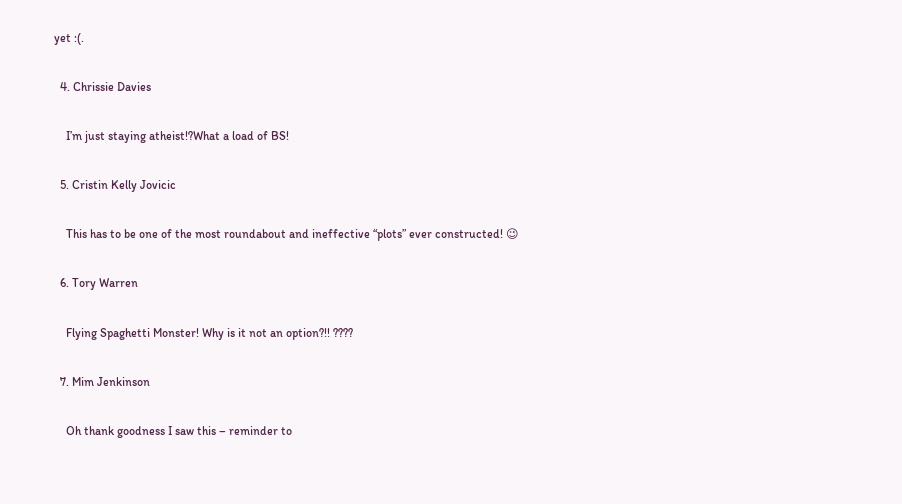yet :(.

  4. Chrissie Davies

    I’m just staying atheist!?What a load of BS!

  5. Cristin Kelly Jovicic

    This has to be one of the most roundabout and ineffective “plots” ever constructed! 😉

  6. Tory Warren

    Flying Spaghetti Monster! Why is it not an option?!! ????

  7. Mim Jenkinson

    Oh thank goodness I saw this – reminder to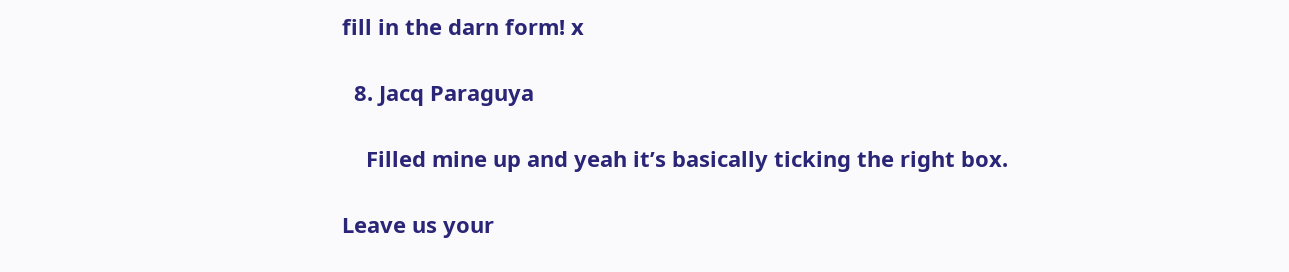fill in the darn form! x

  8. Jacq Paraguya

    Filled mine up and yeah it’s basically ticking the right box.

Leave us your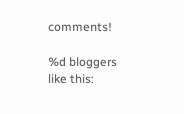comments!

%d bloggers like this: